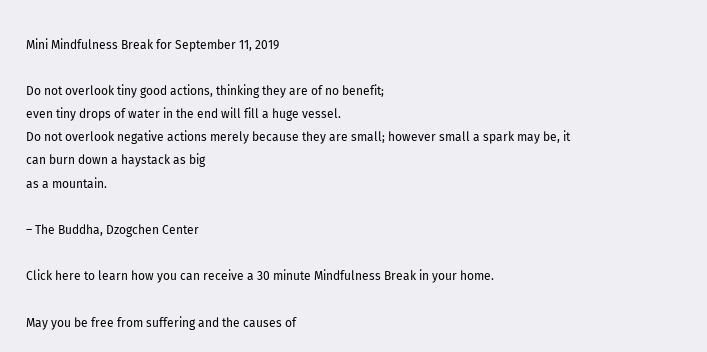Mini Mindfulness Break for September 11, 2019

Do not overlook tiny good actions, thinking they are of no benefit;
even tiny drops of water in the end will fill a huge vessel.
Do not overlook negative actions merely because they are small; however small a spark may be, it
can burn down a haystack as big
as a mountain.

– The Buddha, Dzogchen Center

Click here to learn how you can receive a 30 minute Mindfulness Break in your home.

May you be free from suffering and the causes of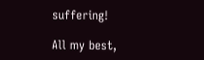suffering!

All my best,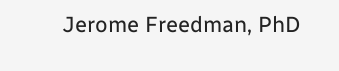Jerome Freedman, PhD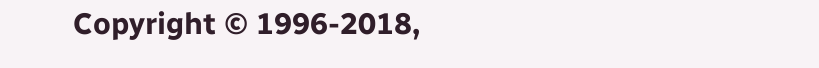Copyright © 1996-2018,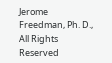Jerome Freedman, Ph. D., All Rights Reserved